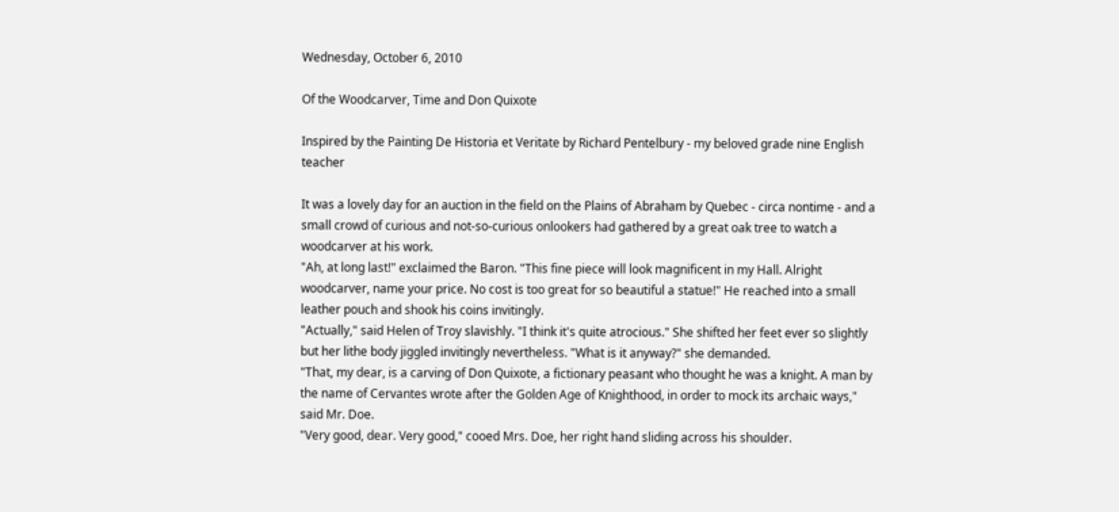Wednesday, October 6, 2010

Of the Woodcarver, Time and Don Quixote

Inspired by the Painting De Historia et Veritate by Richard Pentelbury - my beloved grade nine English teacher

It was a lovely day for an auction in the field on the Plains of Abraham by Quebec - circa nontime - and a small crowd of curious and not-so-curious onlookers had gathered by a great oak tree to watch a woodcarver at his work.
"Ah, at long last!" exclaimed the Baron. "This fine piece will look magnificent in my Hall. Alright woodcarver, name your price. No cost is too great for so beautiful a statue!" He reached into a small leather pouch and shook his coins invitingly.
"Actually," said Helen of Troy slavishly. "I think it's quite atrocious." She shifted her feet ever so slightly but her lithe body jiggled invitingly nevertheless. "What is it anyway?" she demanded.
"That, my dear, is a carving of Don Quixote, a fictionary peasant who thought he was a knight. A man by the name of Cervantes wrote after the Golden Age of Knighthood, in order to mock its archaic ways," said Mr. Doe.
"Very good, dear. Very good," cooed Mrs. Doe, her right hand sliding across his shoulder.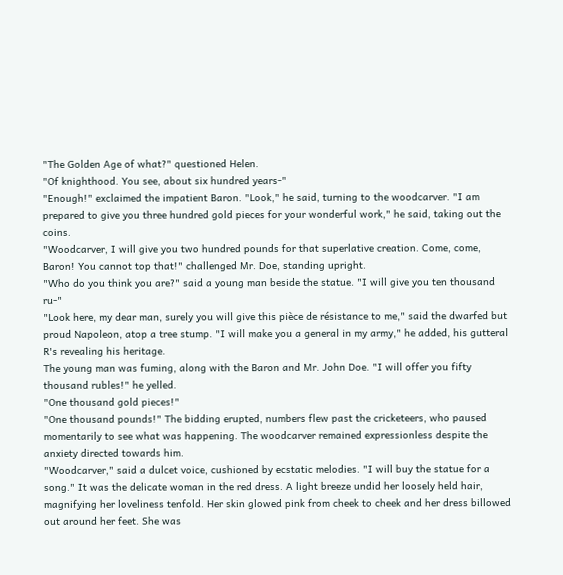"The Golden Age of what?" questioned Helen.
"Of knighthood. You see, about six hundred years-"
"Enough!" exclaimed the impatient Baron. "Look," he said, turning to the woodcarver. "I am prepared to give you three hundred gold pieces for your wonderful work," he said, taking out the coins.
"Woodcarver, I will give you two hundred pounds for that superlative creation. Come, come, Baron! You cannot top that!" challenged Mr. Doe, standing upright.
"Who do you think you are?" said a young man beside the statue. "I will give you ten thousand ru-"
"Look here, my dear man, surely you will give this pièce de résistance to me," said the dwarfed but proud Napoleon, atop a tree stump. "I will make you a general in my army," he added, his gutteral R's revealing his heritage.
The young man was fuming, along with the Baron and Mr. John Doe. "I will offer you fifty thousand rubles!" he yelled.
"One thousand gold pieces!"
"One thousand pounds!" The bidding erupted, numbers flew past the cricketeers, who paused momentarily to see what was happening. The woodcarver remained expressionless despite the anxiety directed towards him.
"Woodcarver," said a dulcet voice, cushioned by ecstatic melodies. "I will buy the statue for a song." It was the delicate woman in the red dress. A light breeze undid her loosely held hair, magnifying her loveliness tenfold. Her skin glowed pink from cheek to cheek and her dress billowed out around her feet. She was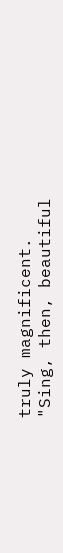truly magnificent.
"Sing, then, beautiful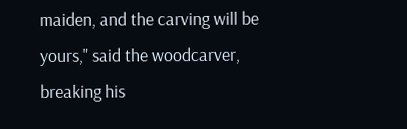maiden, and the carving will be yours," said the woodcarver, breaking his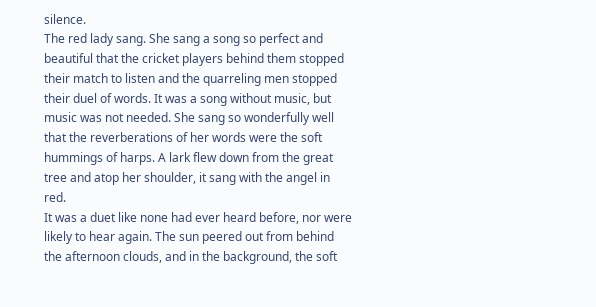silence.
The red lady sang. She sang a song so perfect and beautiful that the cricket players behind them stopped their match to listen and the quarreling men stopped their duel of words. It was a song without music, but music was not needed. She sang so wonderfully well that the reverberations of her words were the soft hummings of harps. A lark flew down from the great tree and atop her shoulder, it sang with the angel in red.
It was a duet like none had ever heard before, nor were likely to hear again. The sun peered out from behind the afternoon clouds, and in the background, the soft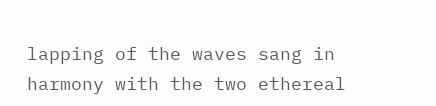lapping of the waves sang in harmony with the two ethereal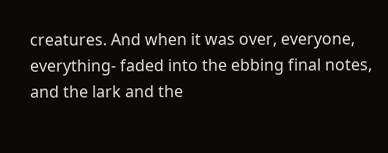creatures. And when it was over, everyone, everything- faded into the ebbing final notes, and the lark and the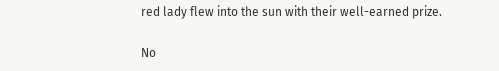red lady flew into the sun with their well-earned prize.

No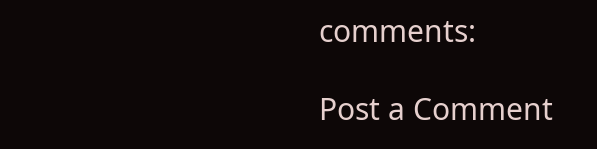comments:

Post a Comment